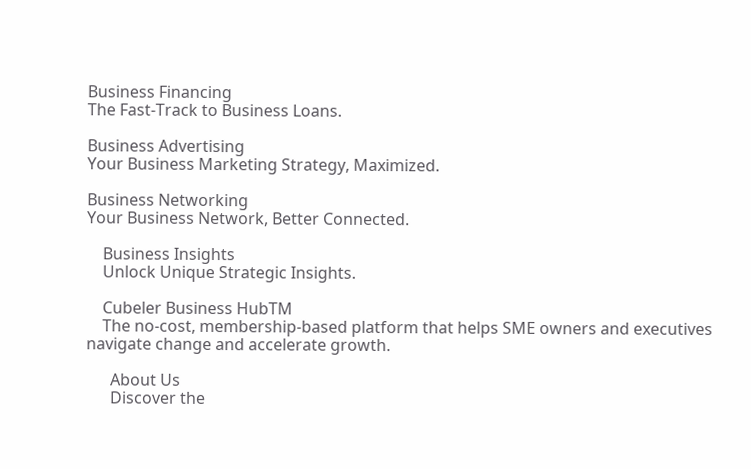Business Financing
The Fast-Track to Business Loans.

Business Advertising
Your Business Marketing Strategy, Maximized.

Business Networking
Your Business Network, Better Connected.

    Business Insights
    Unlock Unique Strategic Insights.

    Cubeler Business HubTM
    The no-cost, membership-based platform that helps SME owners and executives navigate change and accelerate growth.

      About Us
      Discover the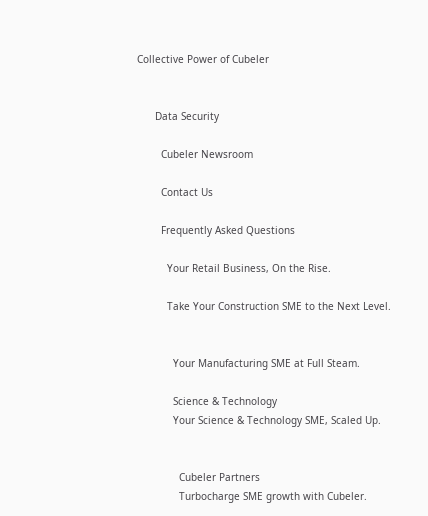Collective Power of Cubeler


      Data Security

        Cubeler Newsroom

        Contact Us

        Frequently Asked Questions

          Your Retail Business, On the Rise.

          Take Your Construction SME to the Next Level.


            Your Manufacturing SME at Full Steam.

            Science & Technology
            Your Science & Technology SME, Scaled Up.


              Cubeler Partners
              Turbocharge SME growth with Cubeler.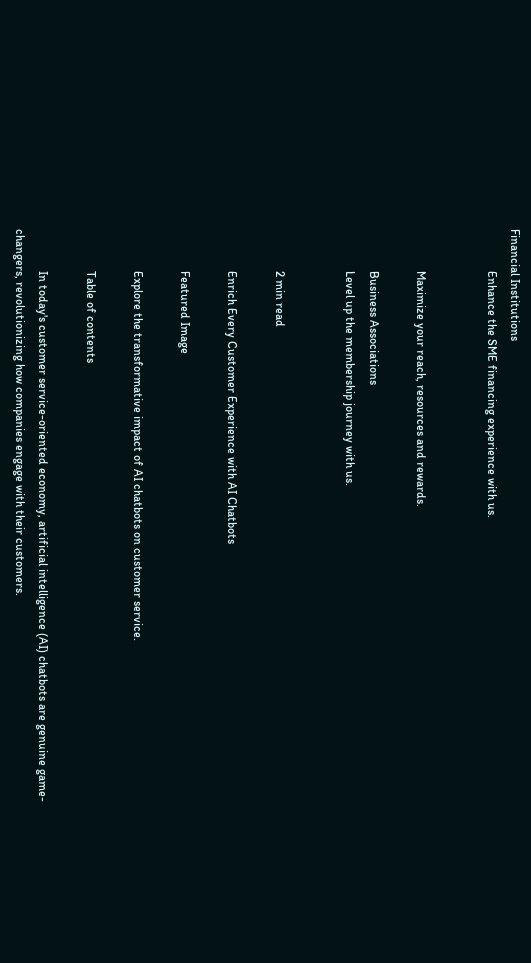Financial Institutions
              Enhance the SME financing experience with us.


              Maximize your reach, resources and rewards.

              Business Associations
              Level up the membership journey with us.


              2 min read

              Enrich Every Customer Experience with AI Chatbots

              Featured Image

              Explore the transformative impact of AI chatbots on customer service.

              Table of contents

              In today's customer service-oriented economy, artificial intelligence (AI) chatbots are genuine game-changers, revolutionizing how companies engage with their customers.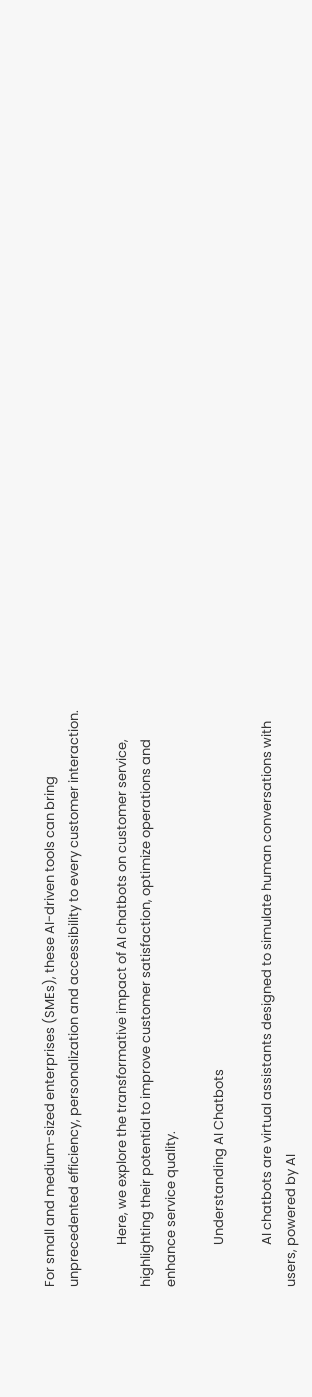For small and medium-sized enterprises (SMEs), these AI-driven tools can bring unprecedented efficiency, personalization and accessibility to every customer interaction.

              Here, we explore the transformative impact of AI chatbots on customer service, highlighting their potential to improve customer satisfaction, optimize operations and enhance service quality.

              Understanding AI Chatbots

              AI chatbots are virtual assistants designed to simulate human conversations with users, powered by AI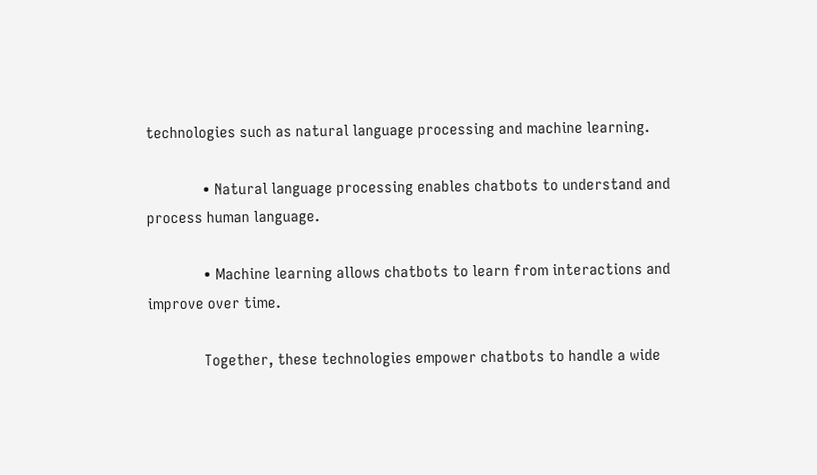technologies such as natural language processing and machine learning.

              • Natural language processing enables chatbots to understand and process human language.

              • Machine learning allows chatbots to learn from interactions and improve over time.

              Together, these technologies empower chatbots to handle a wide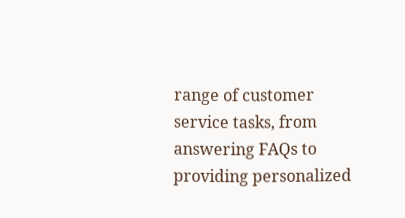range of customer service tasks, from answering FAQs to providing personalized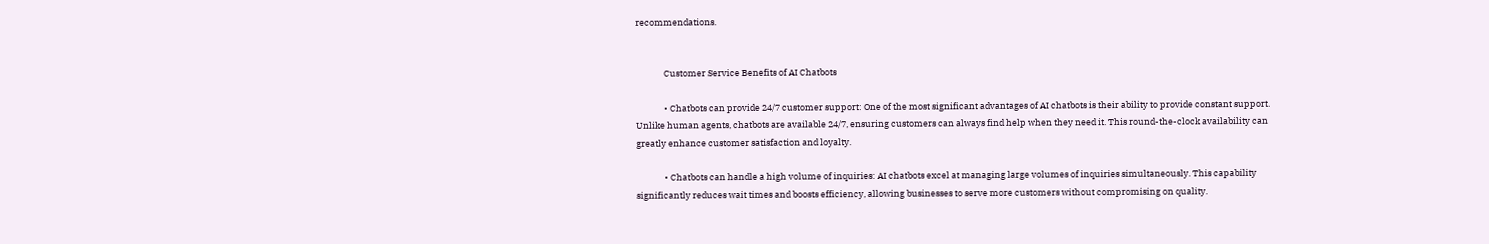recommendations.


              Customer Service Benefits of AI Chatbots

              • Chatbots can provide 24/7 customer support: One of the most significant advantages of AI chatbots is their ability to provide constant support. Unlike human agents, chatbots are available 24/7, ensuring customers can always find help when they need it. This round-the-clock availability can greatly enhance customer satisfaction and loyalty.

              • Chatbots can handle a high volume of inquiries: AI chatbots excel at managing large volumes of inquiries simultaneously. This capability significantly reduces wait times and boosts efficiency, allowing businesses to serve more customers without compromising on quality.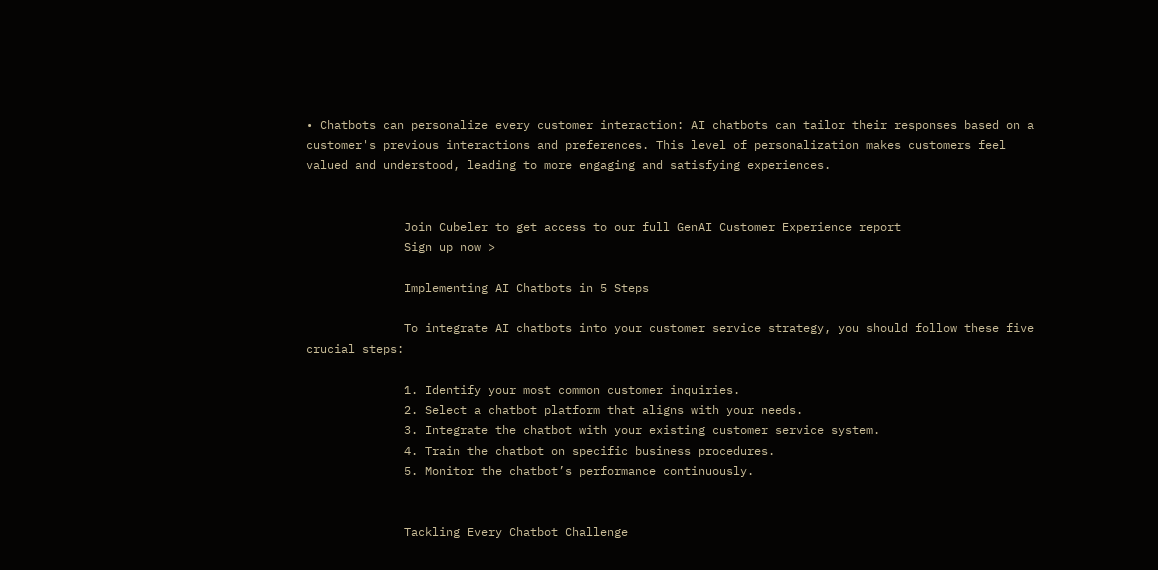• Chatbots can personalize every customer interaction: AI chatbots can tailor their responses based on a customer's previous interactions and preferences. This level of personalization makes customers feel valued and understood, leading to more engaging and satisfying experiences.


              Join Cubeler to get access to our full GenAI Customer Experience report
              Sign up now >

              Implementing AI Chatbots in 5 Steps

              To integrate AI chatbots into your customer service strategy, you should follow these five crucial steps:

              1. Identify your most common customer inquiries.
              2. Select a chatbot platform that aligns with your needs.
              3. Integrate the chatbot with your existing customer service system.
              4. Train the chatbot on specific business procedures.
              5. Monitor the chatbot’s performance continuously.


              Tackling Every Chatbot Challenge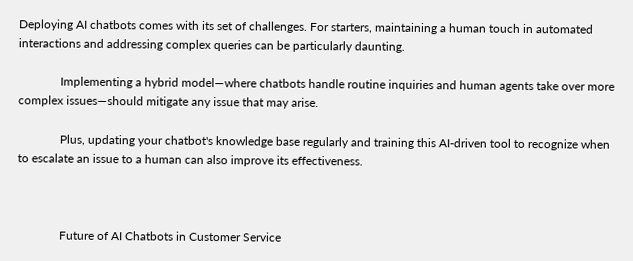Deploying AI chatbots comes with its set of challenges. For starters, maintaining a human touch in automated interactions and addressing complex queries can be particularly daunting.

              Implementing a hybrid model—where chatbots handle routine inquiries and human agents take over more complex issues—should mitigate any issue that may arise.

              Plus, updating your chatbot's knowledge base regularly and training this AI-driven tool to recognize when to escalate an issue to a human can also improve its effectiveness.



              Future of AI Chatbots in Customer Service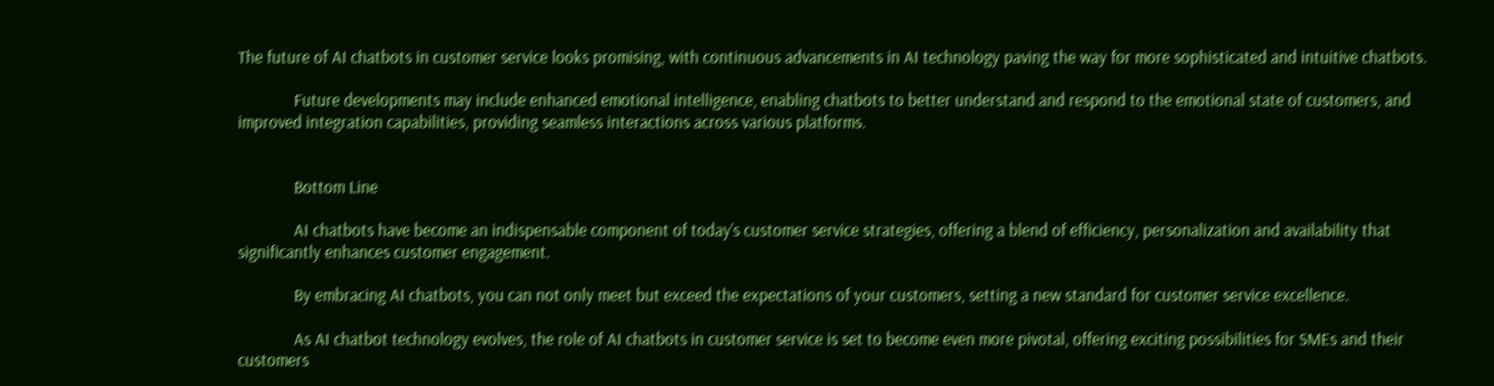The future of AI chatbots in customer service looks promising, with continuous advancements in AI technology paving the way for more sophisticated and intuitive chatbots.

              Future developments may include enhanced emotional intelligence, enabling chatbots to better understand and respond to the emotional state of customers, and improved integration capabilities, providing seamless interactions across various platforms.


              Bottom Line

              AI chatbots have become an indispensable component of today’s customer service strategies, offering a blend of efficiency, personalization and availability that significantly enhances customer engagement.

              By embracing AI chatbots, you can not only meet but exceed the expectations of your customers, setting a new standard for customer service excellence.

              As AI chatbot technology evolves, the role of AI chatbots in customer service is set to become even more pivotal, offering exciting possibilities for SMEs and their customers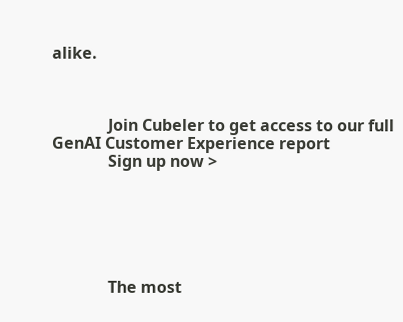alike.



              Join Cubeler to get access to our full GenAI Customer Experience report
              Sign up now >






              The most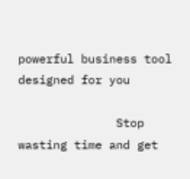powerful business tool designed for you

              Stop wasting time and get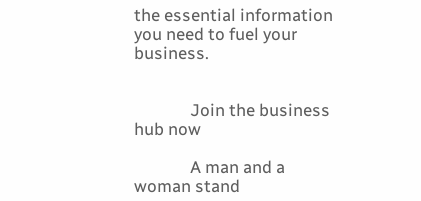the essential information you need to fuel your business.


              Join the business hub now

              A man and a woman stand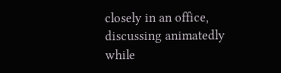closely in an office, discussing animatedly while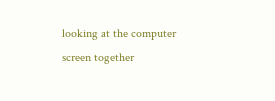looking at the computer screen together